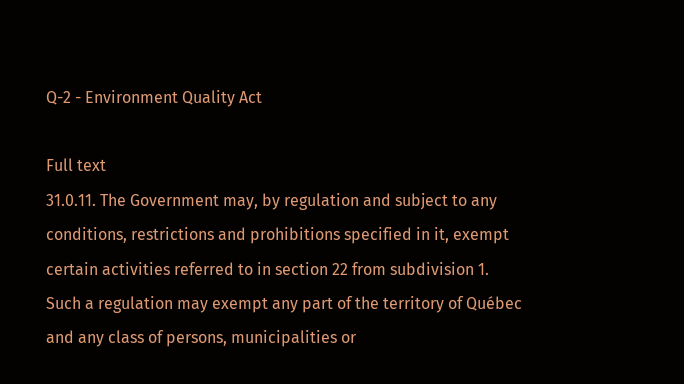Q-2 - Environment Quality Act

Full text
31.0.11. The Government may, by regulation and subject to any conditions, restrictions and prohibitions specified in it, exempt certain activities referred to in section 22 from subdivision 1.
Such a regulation may exempt any part of the territory of Québec and any class of persons, municipalities or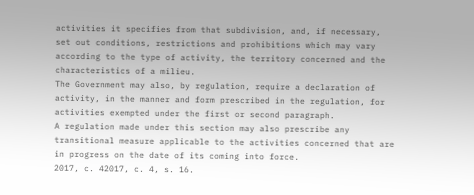activities it specifies from that subdivision, and, if necessary, set out conditions, restrictions and prohibitions which may vary according to the type of activity, the territory concerned and the characteristics of a milieu.
The Government may also, by regulation, require a declaration of activity, in the manner and form prescribed in the regulation, for activities exempted under the first or second paragraph.
A regulation made under this section may also prescribe any transitional measure applicable to the activities concerned that are in progress on the date of its coming into force.
2017, c. 42017, c. 4, s. 16.